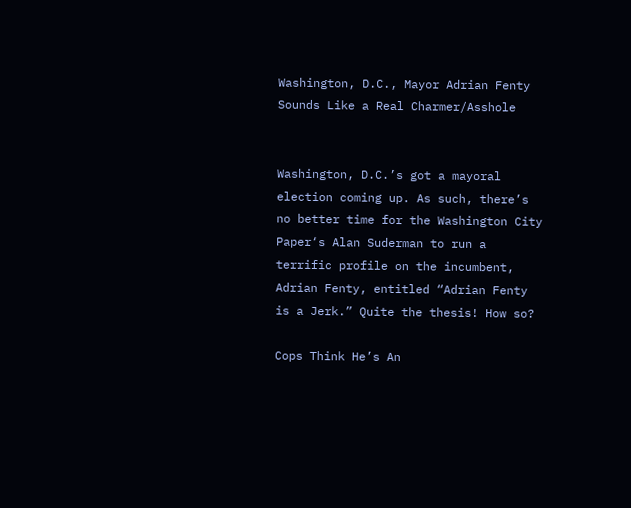Washington, D.C., Mayor Adrian Fenty Sounds Like a Real Charmer/Asshole


Washington, D.C.’s got a mayoral election coming up. As such, there’s no better time for the Washington City Paper‘s Alan Suderman to run a terrific profile on the incumbent, Adrian Fenty, entitled “Adrian Fenty is a Jerk.” Quite the thesis! How so?

Cops Think He’s An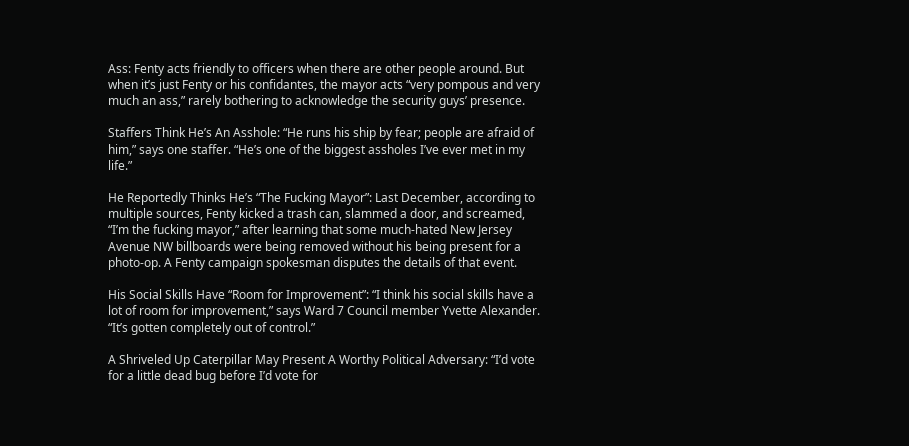Ass: Fenty acts friendly to officers when there are other people around. But when it’s just Fenty or his confidantes, the mayor acts “very pompous and very much an ass,” rarely bothering to acknowledge the security guys’ presence.

Staffers Think He’s An Asshole: “He runs his ship by fear; people are afraid of him,” says one staffer. “He’s one of the biggest assholes I’ve ever met in my life.”

He Reportedly Thinks He’s “The Fucking Mayor”: Last December, according to multiple sources, Fenty kicked a trash can, slammed a door, and screamed, “I’m the fucking mayor,” after learning that some much-hated New Jersey Avenue NW billboards were being removed without his being present for a photo-op. A Fenty campaign spokesman disputes the details of that event.

His Social Skills Have “Room for Improvement”: “I think his social skills have a lot of room for improvement,” says Ward 7 Council member Yvette Alexander. “It’s gotten completely out of control.”

A Shriveled Up Caterpillar May Present A Worthy Political Adversary: “I’d vote for a little dead bug before I’d vote for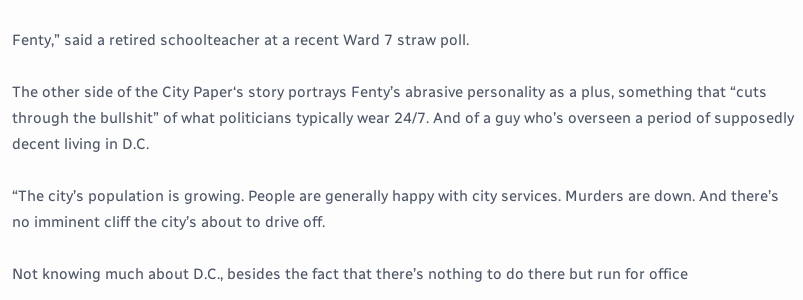Fenty,” said a retired schoolteacher at a recent Ward 7 straw poll.

The other side of the City Paper‘s story portrays Fenty’s abrasive personality as a plus, something that “cuts through the bullshit” of what politicians typically wear 24/7. And of a guy who’s overseen a period of supposedly decent living in D.C.

“The city’s population is growing. People are generally happy with city services. Murders are down. And there’s no imminent cliff the city’s about to drive off.

Not knowing much about D.C., besides the fact that there’s nothing to do there but run for office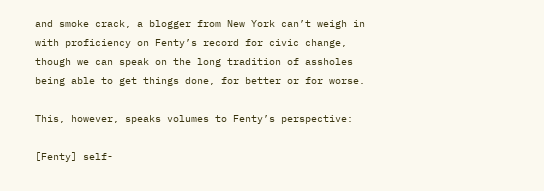and smoke crack, a blogger from New York can’t weigh in with proficiency on Fenty’s record for civic change, though we can speak on the long tradition of assholes being able to get things done, for better or for worse.

This, however, speaks volumes to Fenty’s perspective:

[Fenty] self-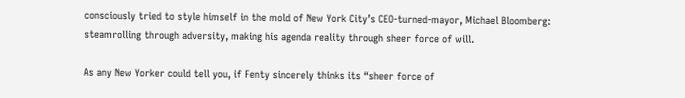consciously tried to style himself in the mold of New York City’s CEO-turned-mayor, Michael Bloomberg: steamrolling through adversity, making his agenda reality through sheer force of will.

As any New Yorker could tell you, if Fenty sincerely thinks its “sheer force of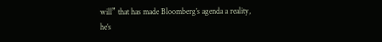will” that has made Bloomberg’s agenda a reality, he’s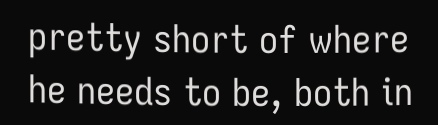pretty short of where he needs to be, both in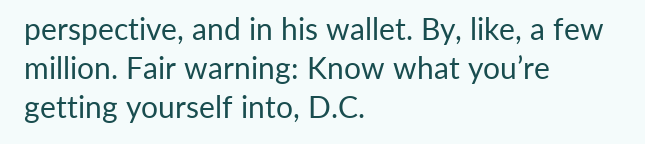perspective, and in his wallet. By, like, a few million. Fair warning: Know what you’re getting yourself into, D.C.